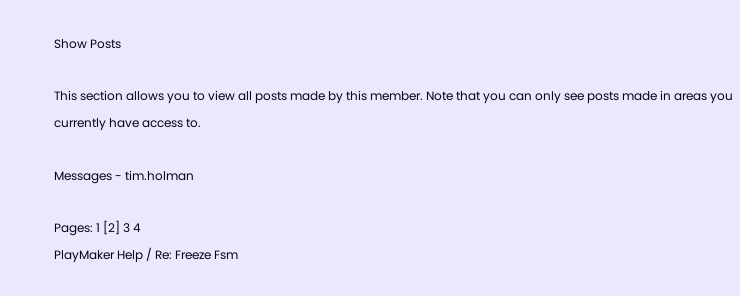Show Posts

This section allows you to view all posts made by this member. Note that you can only see posts made in areas you currently have access to.

Messages - tim.holman

Pages: 1 [2] 3 4
PlayMaker Help / Re: Freeze Fsm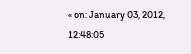« on: January 03, 2012, 12:48:05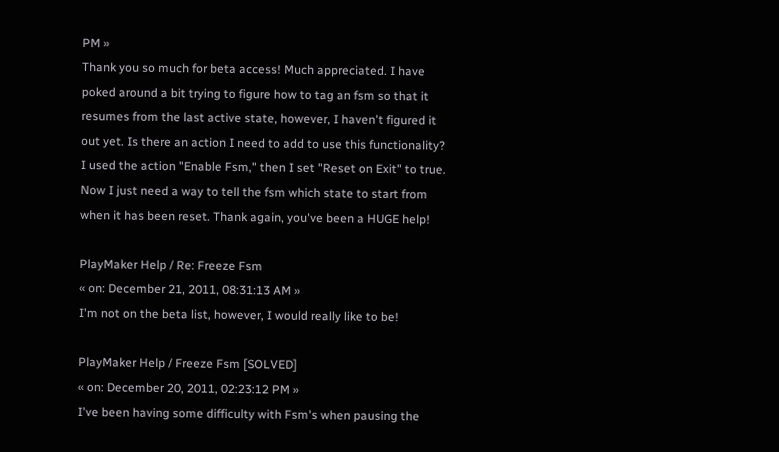PM »
Thank you so much for beta access! Much appreciated. I have poked around a bit trying to figure how to tag an fsm so that it resumes from the last active state, however, I haven't figured it out yet. Is there an action I need to add to use this functionality? I used the action "Enable Fsm," then I set "Reset on Exit" to true. Now I just need a way to tell the fsm which state to start from when it has been reset. Thank again, you've been a HUGE help!

PlayMaker Help / Re: Freeze Fsm
« on: December 21, 2011, 08:31:13 AM »
I'm not on the beta list, however, I would really like to be!

PlayMaker Help / Freeze Fsm [SOLVED]
« on: December 20, 2011, 02:23:12 PM »
I've been having some difficulty with Fsm's when pausing the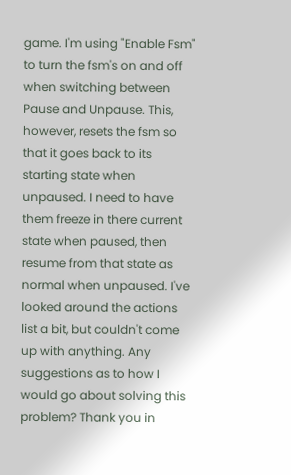game. I'm using "Enable Fsm" to turn the fsm's on and off when switching between Pause and Unpause. This, however, resets the fsm so that it goes back to its starting state when unpaused. I need to have them freeze in there current state when paused, then resume from that state as normal when unpaused. I've looked around the actions list a bit, but couldn't come up with anything. Any suggestions as to how I would go about solving this problem? Thank you in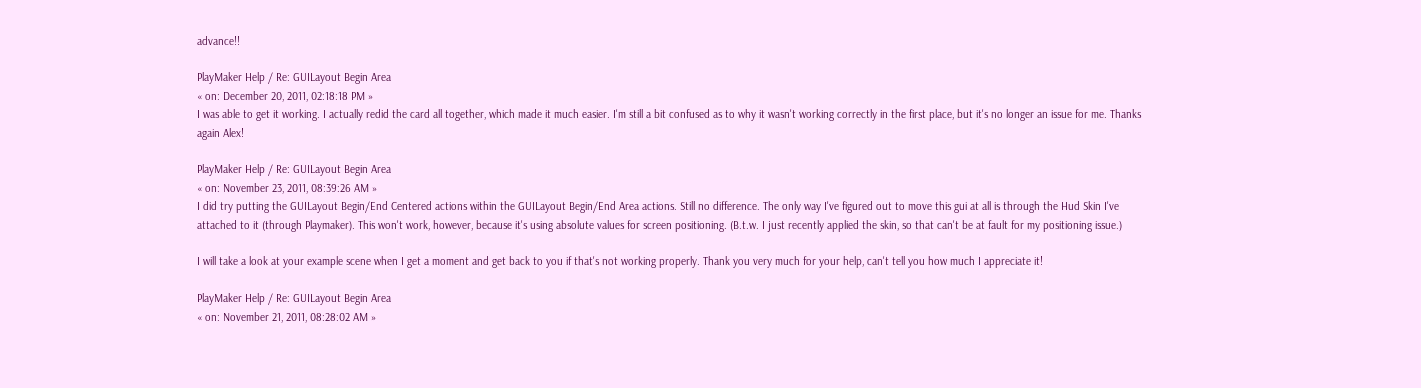advance!!

PlayMaker Help / Re: GUILayout Begin Area
« on: December 20, 2011, 02:18:18 PM »
I was able to get it working. I actually redid the card all together, which made it much easier. I'm still a bit confused as to why it wasn't working correctly in the first place, but it's no longer an issue for me. Thanks again Alex!

PlayMaker Help / Re: GUILayout Begin Area
« on: November 23, 2011, 08:39:26 AM »
I did try putting the GUILayout Begin/End Centered actions within the GUILayout Begin/End Area actions. Still no difference. The only way I've figured out to move this gui at all is through the Hud Skin I've attached to it (through Playmaker). This won't work, however, because it's using absolute values for screen positioning. (B.t.w. I just recently applied the skin, so that can't be at fault for my positioning issue.)

I will take a look at your example scene when I get a moment and get back to you if that's not working properly. Thank you very much for your help, can't tell you how much I appreciate it!

PlayMaker Help / Re: GUILayout Begin Area
« on: November 21, 2011, 08:28:02 AM »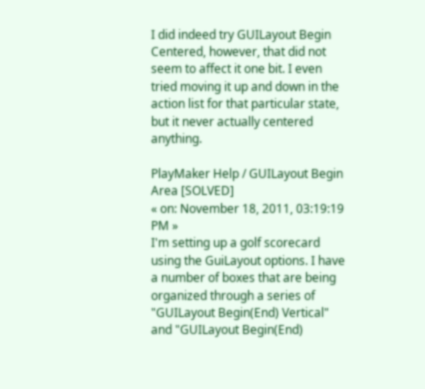I did indeed try GUILayout Begin Centered, however, that did not seem to affect it one bit. I even tried moving it up and down in the action list for that particular state, but it never actually centered anything.

PlayMaker Help / GUILayout Begin Area [SOLVED]
« on: November 18, 2011, 03:19:19 PM »
I'm setting up a golf scorecard using the GuiLayout options. I have a number of boxes that are being organized through a series of "GUILayout Begin(End) Vertical" and "GUILayout Begin(End)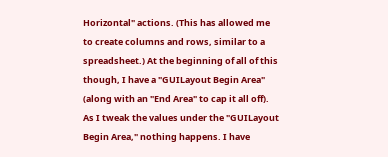Horizontal" actions. (This has allowed me to create columns and rows, similar to a spreadsheet.) At the beginning of all of this though, I have a "GUILayout Begin Area" (along with an "End Area" to cap it all off). As I tweak the values under the "GUILayout Begin Area," nothing happens. I have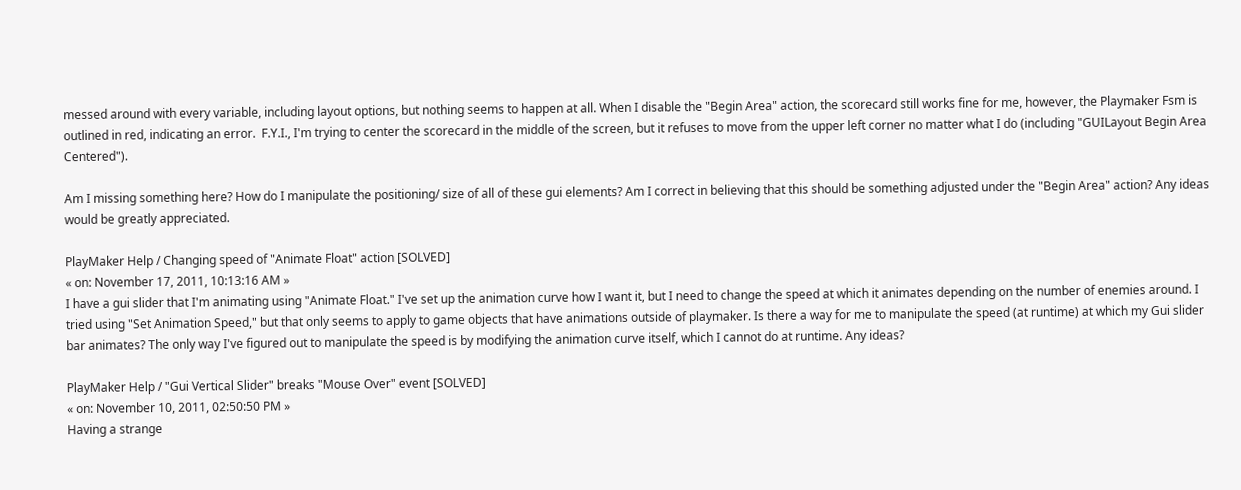messed around with every variable, including layout options, but nothing seems to happen at all. When I disable the "Begin Area" action, the scorecard still works fine for me, however, the Playmaker Fsm is outlined in red, indicating an error.  F.Y.I., I'm trying to center the scorecard in the middle of the screen, but it refuses to move from the upper left corner no matter what I do (including "GUILayout Begin Area Centered").

Am I missing something here? How do I manipulate the positioning/ size of all of these gui elements? Am I correct in believing that this should be something adjusted under the "Begin Area" action? Any ideas would be greatly appreciated.

PlayMaker Help / Changing speed of "Animate Float" action [SOLVED]
« on: November 17, 2011, 10:13:16 AM »
I have a gui slider that I'm animating using "Animate Float." I've set up the animation curve how I want it, but I need to change the speed at which it animates depending on the number of enemies around. I tried using "Set Animation Speed," but that only seems to apply to game objects that have animations outside of playmaker. Is there a way for me to manipulate the speed (at runtime) at which my Gui slider bar animates? The only way I've figured out to manipulate the speed is by modifying the animation curve itself, which I cannot do at runtime. Any ideas?

PlayMaker Help / "Gui Vertical Slider" breaks "Mouse Over" event [SOLVED]
« on: November 10, 2011, 02:50:50 PM »
Having a strange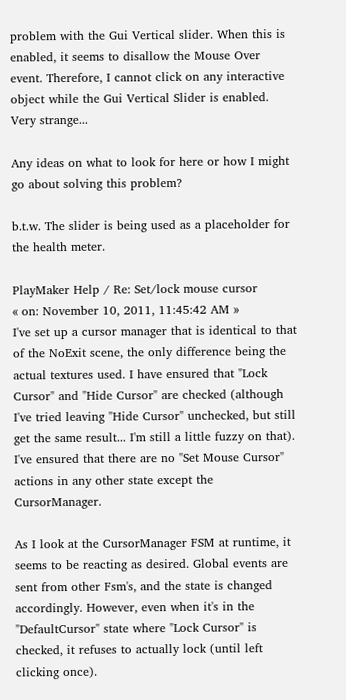problem with the Gui Vertical slider. When this is enabled, it seems to disallow the Mouse Over event. Therefore, I cannot click on any interactive object while the Gui Vertical Slider is enabled. Very strange...

Any ideas on what to look for here or how I might go about solving this problem?

b.t.w. The slider is being used as a placeholder for the health meter.

PlayMaker Help / Re: Set/lock mouse cursor
« on: November 10, 2011, 11:45:42 AM »
I've set up a cursor manager that is identical to that of the NoExit scene, the only difference being the actual textures used. I have ensured that "Lock Cursor" and "Hide Cursor" are checked (although I've tried leaving "Hide Cursor" unchecked, but still get the same result... I'm still a little fuzzy on that). I've ensured that there are no "Set Mouse Cursor" actions in any other state except the CursorManager.

As I look at the CursorManager FSM at runtime, it seems to be reacting as desired. Global events are sent from other Fsm's, and the state is changed accordingly. However, even when it's in the "DefaultCursor" state where "Lock Cursor" is checked, it refuses to actually lock (until left clicking once).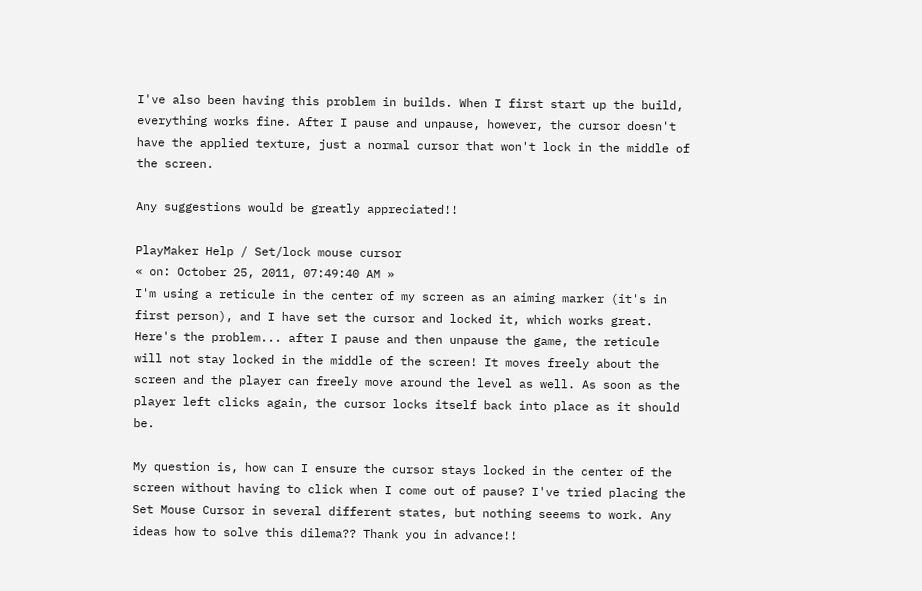I've also been having this problem in builds. When I first start up the build, everything works fine. After I pause and unpause, however, the cursor doesn't have the applied texture, just a normal cursor that won't lock in the middle of the screen.

Any suggestions would be greatly appreciated!!

PlayMaker Help / Set/lock mouse cursor
« on: October 25, 2011, 07:49:40 AM »
I'm using a reticule in the center of my screen as an aiming marker (it's in first person), and I have set the cursor and locked it, which works great. Here's the problem... after I pause and then unpause the game, the reticule will not stay locked in the middle of the screen! It moves freely about the screen and the player can freely move around the level as well. As soon as the player left clicks again, the cursor locks itself back into place as it should be.

My question is, how can I ensure the cursor stays locked in the center of the screen without having to click when I come out of pause? I've tried placing the Set Mouse Cursor in several different states, but nothing seeems to work. Any ideas how to solve this dilema?? Thank you in advance!!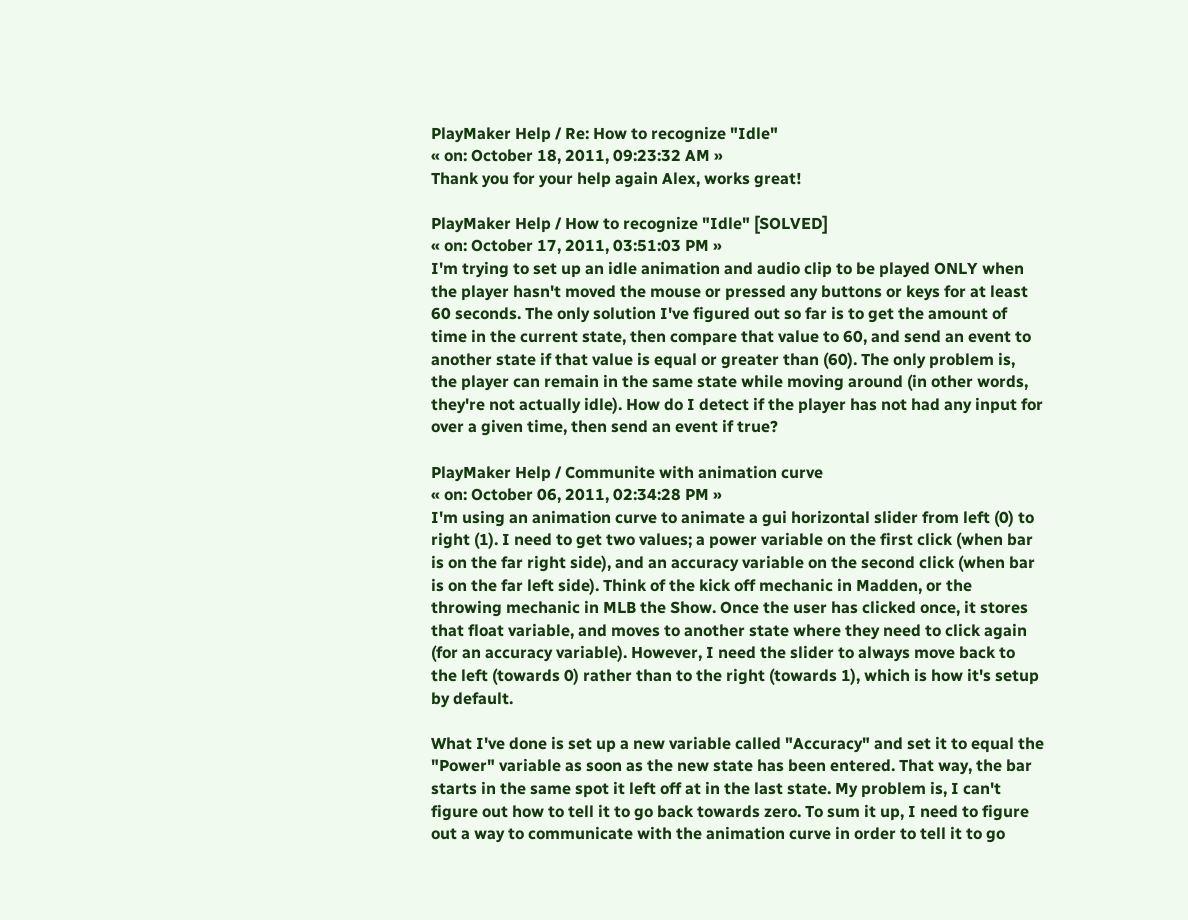PlayMaker Help / Re: How to recognize "Idle"
« on: October 18, 2011, 09:23:32 AM »
Thank you for your help again Alex, works great!

PlayMaker Help / How to recognize "Idle" [SOLVED]
« on: October 17, 2011, 03:51:03 PM »
I'm trying to set up an idle animation and audio clip to be played ONLY when the player hasn't moved the mouse or pressed any buttons or keys for at least 60 seconds. The only solution I've figured out so far is to get the amount of time in the current state, then compare that value to 60, and send an event to another state if that value is equal or greater than (60). The only problem is, the player can remain in the same state while moving around (in other words, they're not actually idle). How do I detect if the player has not had any input for over a given time, then send an event if true?

PlayMaker Help / Communite with animation curve
« on: October 06, 2011, 02:34:28 PM »
I'm using an animation curve to animate a gui horizontal slider from left (0) to right (1). I need to get two values; a power variable on the first click (when bar is on the far right side), and an accuracy variable on the second click (when bar is on the far left side). Think of the kick off mechanic in Madden, or the throwing mechanic in MLB the Show. Once the user has clicked once, it stores that float variable, and moves to another state where they need to click again (for an accuracy variable). However, I need the slider to always move back to the left (towards 0) rather than to the right (towards 1), which is how it's setup by default.

What I've done is set up a new variable called "Accuracy" and set it to equal the "Power" variable as soon as the new state has been entered. That way, the bar starts in the same spot it left off at in the last state. My problem is, I can't figure out how to tell it to go back towards zero. To sum it up, I need to figure out a way to communicate with the animation curve in order to tell it to go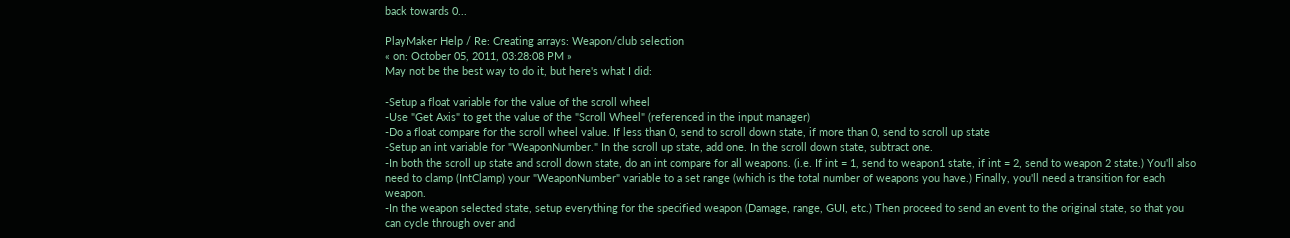back towards 0...

PlayMaker Help / Re: Creating arrays: Weapon/club selection
« on: October 05, 2011, 03:28:08 PM »
May not be the best way to do it, but here's what I did:

-Setup a float variable for the value of the scroll wheel
-Use "Get Axis" to get the value of the "Scroll Wheel" (referenced in the input manager)
-Do a float compare for the scroll wheel value. If less than 0, send to scroll down state, if more than 0, send to scroll up state
-Setup an int variable for "WeaponNumber." In the scroll up state, add one. In the scroll down state, subtract one.
-In both the scroll up state and scroll down state, do an int compare for all weapons. (i.e. If int = 1, send to weapon1 state, if int = 2, send to weapon 2 state.) You'll also need to clamp (IntClamp) your "WeaponNumber" variable to a set range (which is the total number of weapons you have.) Finally, you'll need a transition for each weapon.
-In the weapon selected state, setup everything for the specified weapon (Damage, range, GUI, etc.) Then proceed to send an event to the original state, so that you can cycle through over and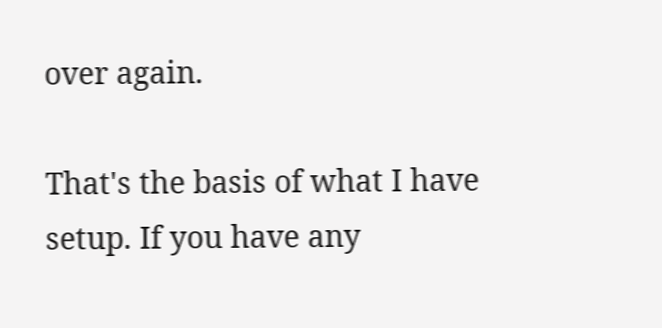over again.

That's the basis of what I have setup. If you have any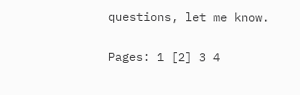questions, let me know.

Pages: 1 [2] 3 4